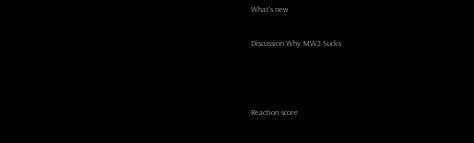What's new

Discussion Why MW2 Sucks



Reaction score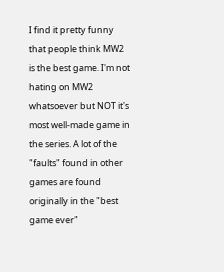I find it pretty funny that people think MW2 is the best game. I'm not hating on MW2 whatsoever but NOT it's most well-made game in the series. A lot of the "faults" found in other games are found originally in the "best game ever"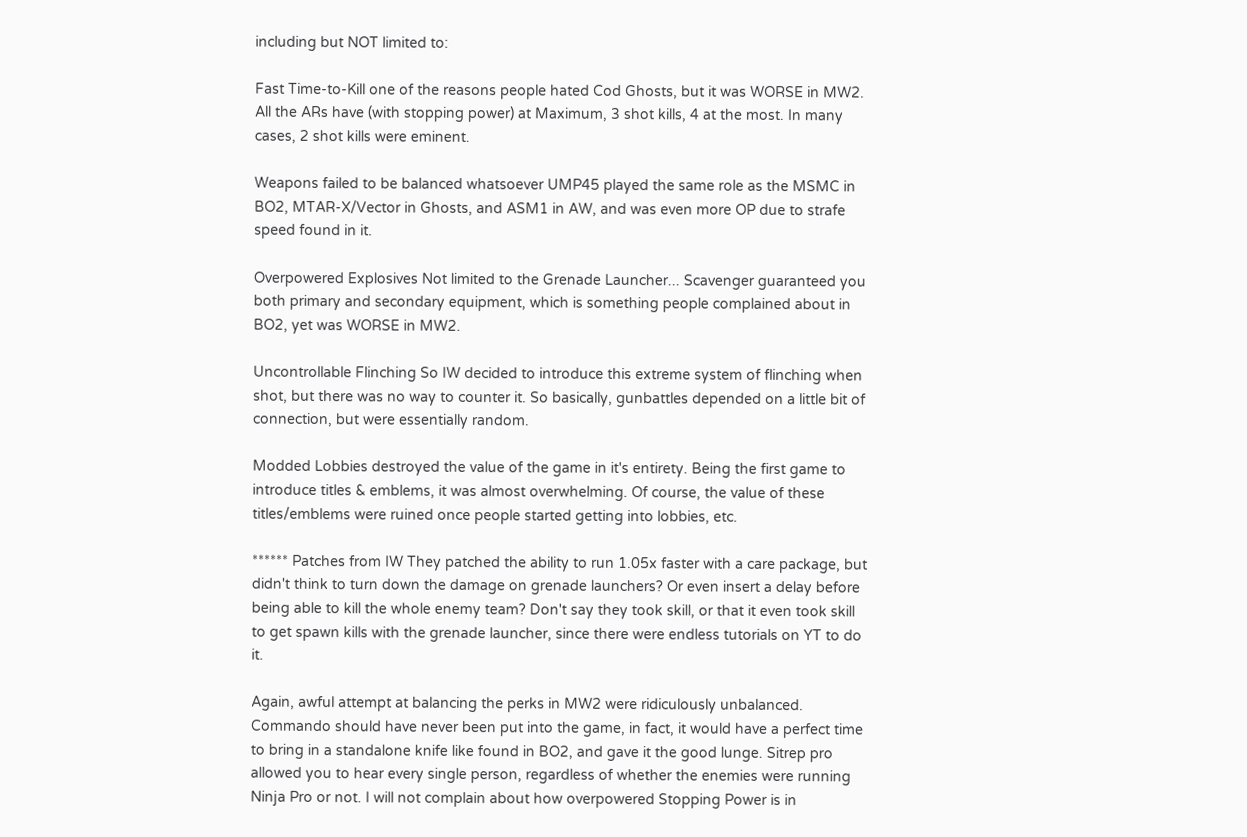including but NOT limited to:

Fast Time-to-Kill one of the reasons people hated Cod Ghosts, but it was WORSE in MW2. All the ARs have (with stopping power) at Maximum, 3 shot kills, 4 at the most. In many cases, 2 shot kills were eminent.

Weapons failed to be balanced whatsoever UMP45 played the same role as the MSMC in BO2, MTAR-X/Vector in Ghosts, and ASM1 in AW, and was even more OP due to strafe speed found in it.

Overpowered Explosives Not limited to the Grenade Launcher... Scavenger guaranteed you both primary and secondary equipment, which is something people complained about in BO2, yet was WORSE in MW2.

Uncontrollable Flinching So IW decided to introduce this extreme system of flinching when shot, but there was no way to counter it. So basically, gunbattles depended on a little bit of connection, but were essentially random.

Modded Lobbies destroyed the value of the game in it's entirety. Being the first game to introduce titles & emblems, it was almost overwhelming. Of course, the value of these titles/emblems were ruined once people started getting into lobbies, etc.

****** Patches from IW They patched the ability to run 1.05x faster with a care package, but didn't think to turn down the damage on grenade launchers? Or even insert a delay before being able to kill the whole enemy team? Don't say they took skill, or that it even took skill to get spawn kills with the grenade launcher, since there were endless tutorials on YT to do it.

Again, awful attempt at balancing the perks in MW2 were ridiculously unbalanced. Commando should have never been put into the game, in fact, it would have a perfect time to bring in a standalone knife like found in BO2, and gave it the good lunge. Sitrep pro allowed you to hear every single person, regardless of whether the enemies were running Ninja Pro or not. I will not complain about how overpowered Stopping Power is in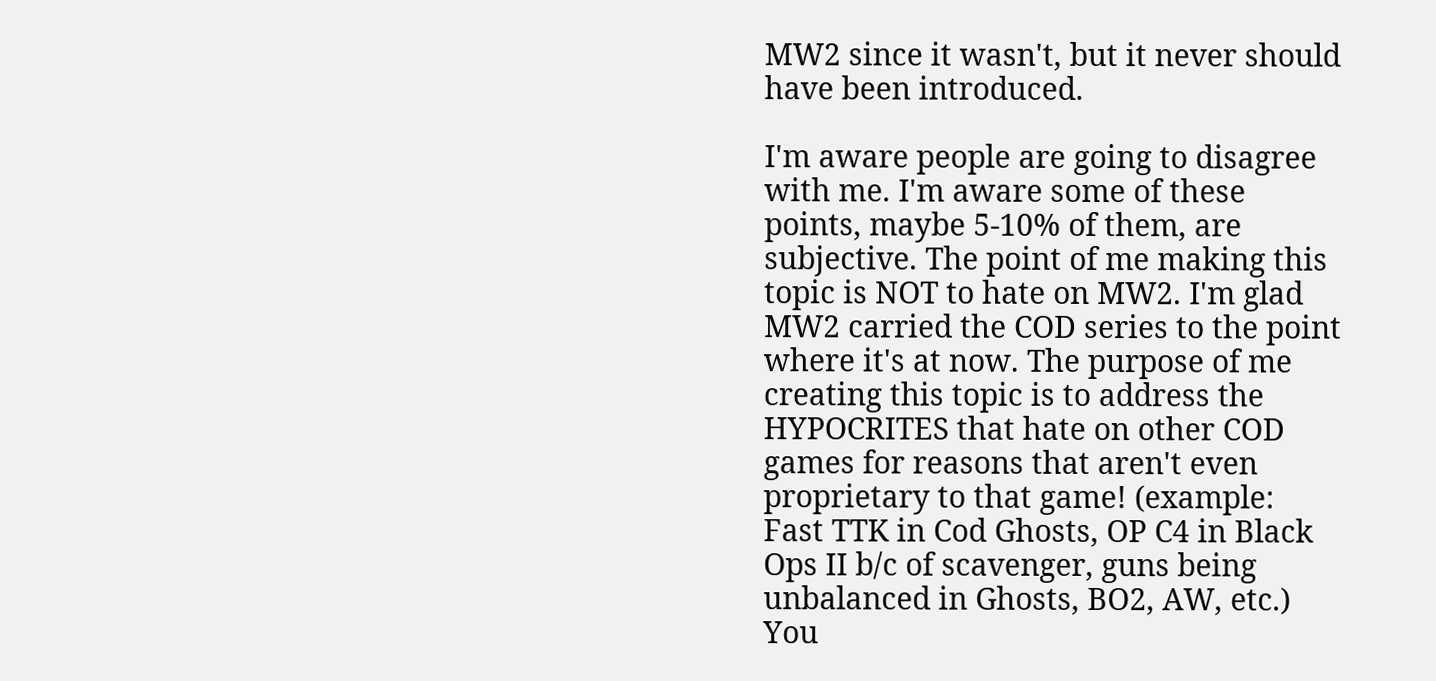MW2 since it wasn't, but it never should have been introduced.

I'm aware people are going to disagree with me. I'm aware some of these points, maybe 5-10% of them, are subjective. The point of me making this topic is NOT to hate on MW2. I'm glad MW2 carried the COD series to the point where it's at now. The purpose of me creating this topic is to address the HYPOCRITES that hate on other COD games for reasons that aren't even proprietary to that game! (example: Fast TTK in Cod Ghosts, OP C4 in Black Ops II b/c of scavenger, guns being unbalanced in Ghosts, BO2, AW, etc.) You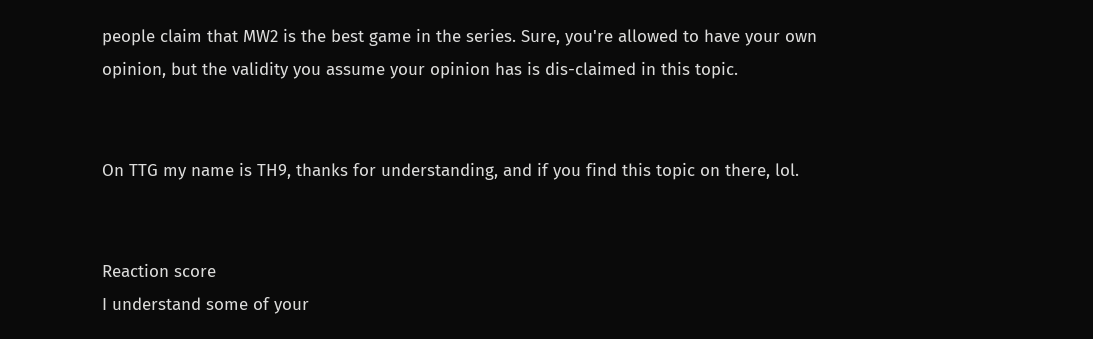people claim that MW2 is the best game in the series. Sure, you're allowed to have your own opinion, but the validity you assume your opinion has is dis-claimed in this topic.


On TTG my name is TH9, thanks for understanding, and if you find this topic on there, lol.


Reaction score
I understand some of your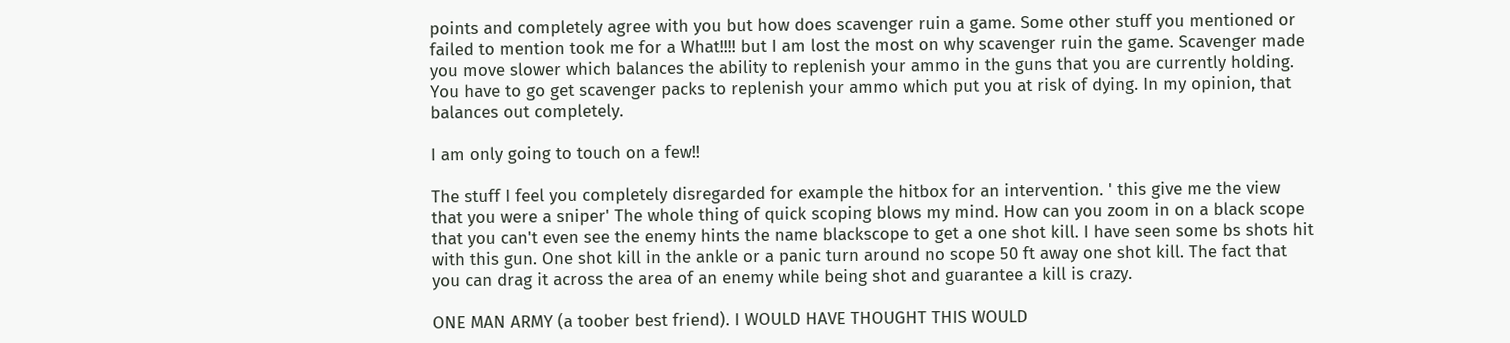points and completely agree with you but how does scavenger ruin a game. Some other stuff you mentioned or failed to mention took me for a What!!!! but I am lost the most on why scavenger ruin the game. Scavenger made you move slower which balances the ability to replenish your ammo in the guns that you are currently holding. You have to go get scavenger packs to replenish your ammo which put you at risk of dying. In my opinion, that balances out completely.

I am only going to touch on a few!!

The stuff I feel you completely disregarded for example the hitbox for an intervention. ' this give me the view that you were a sniper' The whole thing of quick scoping blows my mind. How can you zoom in on a black scope that you can't even see the enemy hints the name blackscope to get a one shot kill. I have seen some bs shots hit with this gun. One shot kill in the ankle or a panic turn around no scope 50 ft away one shot kill. The fact that you can drag it across the area of an enemy while being shot and guarantee a kill is crazy.

ONE MAN ARMY (a toober best friend). I WOULD HAVE THOUGHT THIS WOULD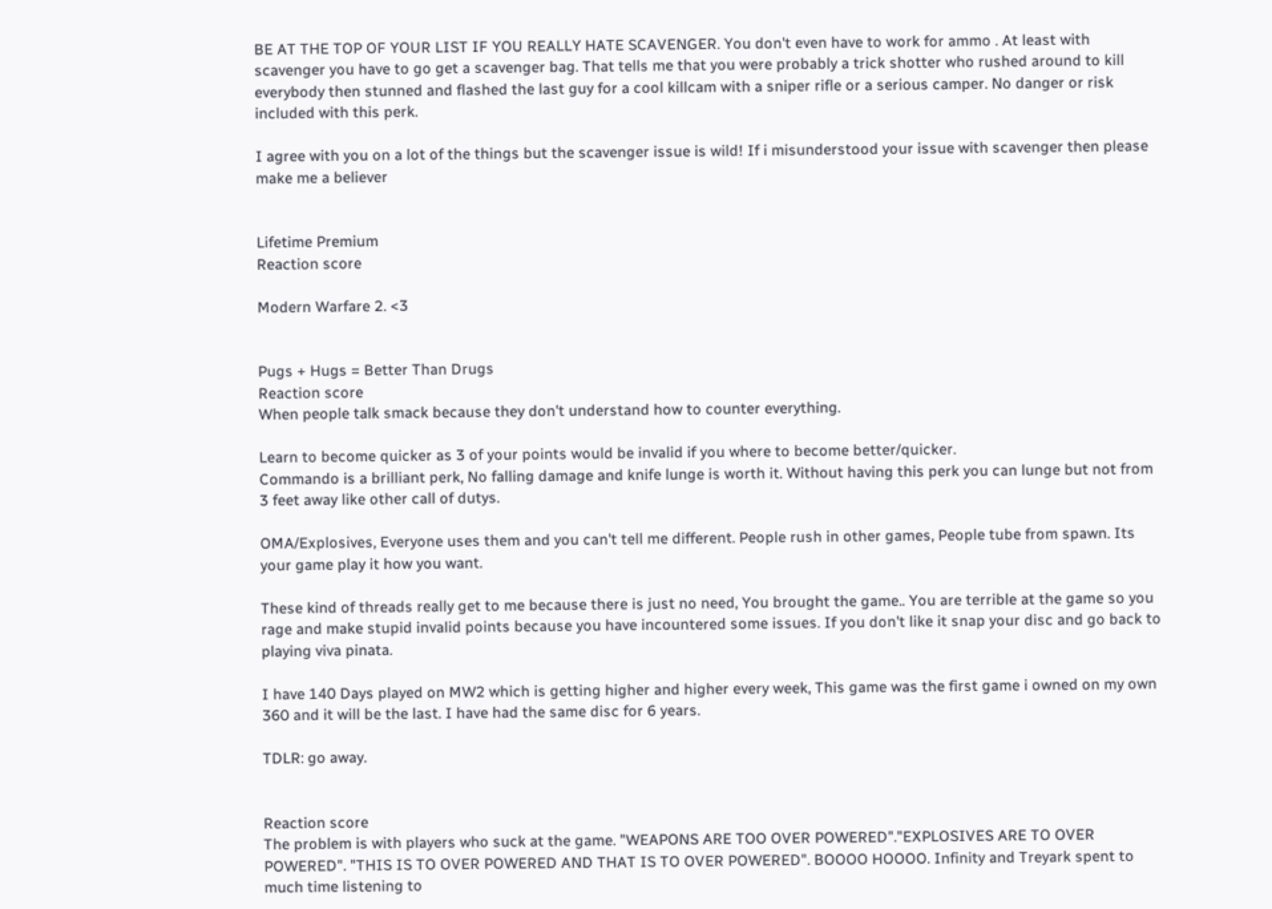BE AT THE TOP OF YOUR LIST IF YOU REALLY HATE SCAVENGER. You don't even have to work for ammo . At least with scavenger you have to go get a scavenger bag. That tells me that you were probably a trick shotter who rushed around to kill everybody then stunned and flashed the last guy for a cool killcam with a sniper rifle or a serious camper. No danger or risk included with this perk.

I agree with you on a lot of the things but the scavenger issue is wild! If i misunderstood your issue with scavenger then please make me a believer


Lifetime Premium
Reaction score

Modern Warfare 2. <3


Pugs + Hugs = Better Than Drugs
Reaction score
When people talk smack because they don't understand how to counter everything.

Learn to become quicker as 3 of your points would be invalid if you where to become better/quicker.
Commando is a brilliant perk, No falling damage and knife lunge is worth it. Without having this perk you can lunge but not from 3 feet away like other call of dutys.

OMA/Explosives, Everyone uses them and you can't tell me different. People rush in other games, People tube from spawn. Its your game play it how you want.

These kind of threads really get to me because there is just no need, You brought the game.. You are terrible at the game so you rage and make stupid invalid points because you have incountered some issues. If you don't like it snap your disc and go back to playing viva pinata.

I have 140 Days played on MW2 which is getting higher and higher every week, This game was the first game i owned on my own 360 and it will be the last. I have had the same disc for 6 years.

TDLR: go away.


Reaction score
The problem is with players who suck at the game. "WEAPONS ARE TOO OVER POWERED"."EXPLOSIVES ARE TO OVER POWERED". "THIS IS TO OVER POWERED AND THAT IS TO OVER POWERED". BOOOO HOOOO. Infinity and Treyark spent to much time listening to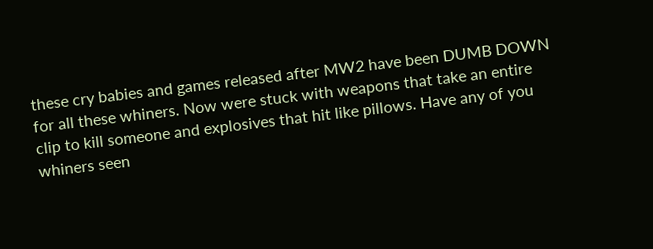these cry babies and games released after MW2 have been DUMB DOWN for all these whiners. Now were stuck with weapons that take an entire clip to kill someone and explosives that hit like pillows. Have any of you whiners seen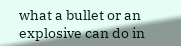what a bullet or an explosive can do in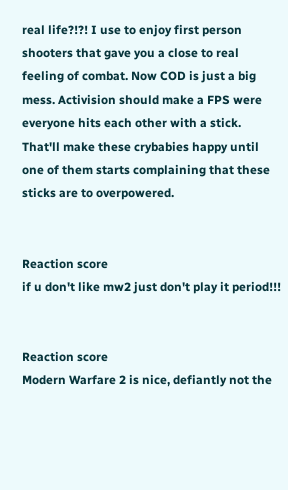real life?!?! I use to enjoy first person shooters that gave you a close to real feeling of combat. Now COD is just a big mess. Activision should make a FPS were everyone hits each other with a stick. That'll make these crybabies happy until one of them starts complaining that these sticks are to overpowered.


Reaction score
if u don't like mw2 just don't play it period!!!


Reaction score
Modern Warfare 2 is nice, defiantly not the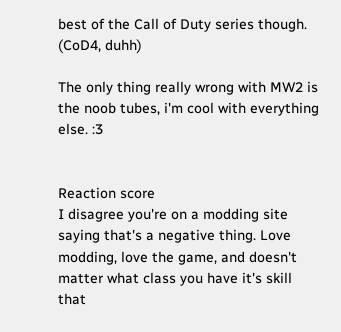best of the Call of Duty series though. (CoD4, duhh)

The only thing really wrong with MW2 is the noob tubes, i'm cool with everything else. :3


Reaction score
I disagree you're on a modding site saying that's a negative thing. Love modding, love the game, and doesn't matter what class you have it's skill that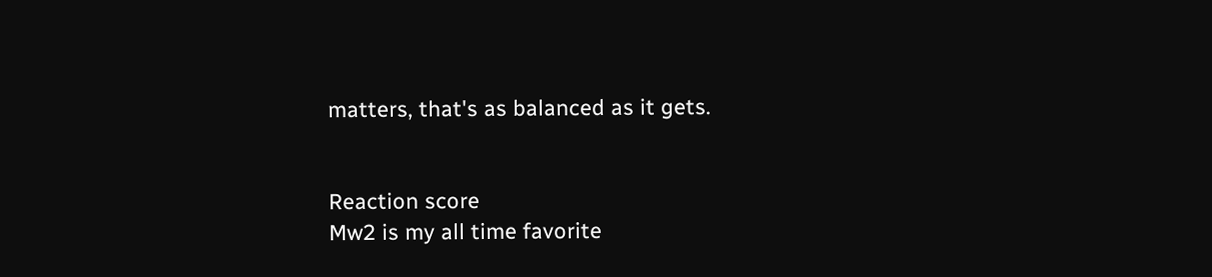matters, that's as balanced as it gets.


Reaction score
Mw2 is my all time favorite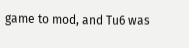game to mod, and Tu6 was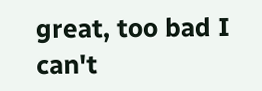great, too bad I can't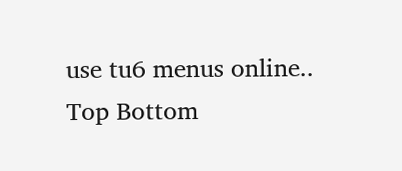use tu6 menus online..
Top Bottom